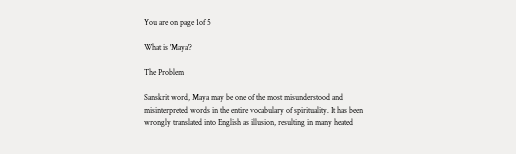You are on page 1of 5

What is 'Maya'?

The Problem

Sanskrit word, Maya may be one of the most misunderstood and misinterpreted words in the entire vocabulary of spirituality. It has been wrongly translated into English as illusion, resulting in many heated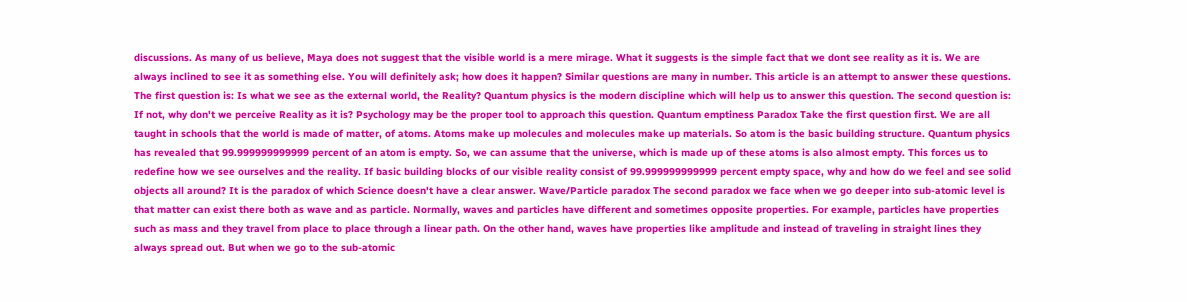discussions. As many of us believe, Maya does not suggest that the visible world is a mere mirage. What it suggests is the simple fact that we dont see reality as it is. We are always inclined to see it as something else. You will definitely ask; how does it happen? Similar questions are many in number. This article is an attempt to answer these questions. The first question is: Is what we see as the external world, the Reality? Quantum physics is the modern discipline which will help us to answer this question. The second question is: If not, why don't we perceive Reality as it is? Psychology may be the proper tool to approach this question. Quantum emptiness Paradox Take the first question first. We are all taught in schools that the world is made of matter, of atoms. Atoms make up molecules and molecules make up materials. So atom is the basic building structure. Quantum physics has revealed that 99.999999999999 percent of an atom is empty. So, we can assume that the universe, which is made up of these atoms is also almost empty. This forces us to redefine how we see ourselves and the reality. If basic building blocks of our visible reality consist of 99.999999999999 percent empty space, why and how do we feel and see solid objects all around? It is the paradox of which Science doesn't have a clear answer. Wave/Particle paradox The second paradox we face when we go deeper into sub-atomic level is that matter can exist there both as wave and as particle. Normally, waves and particles have different and sometimes opposite properties. For example, particles have properties such as mass and they travel from place to place through a linear path. On the other hand, waves have properties like amplitude and instead of traveling in straight lines they always spread out. But when we go to the sub-atomic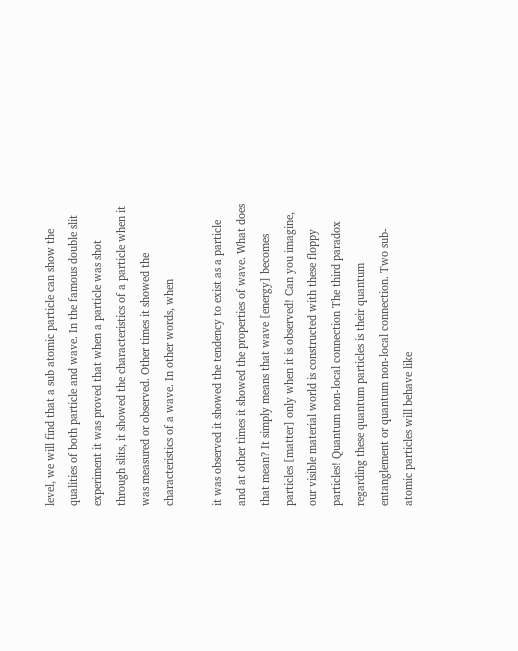level, we will find that a sub atomic particle can show the qualities of both particle and wave. In the famous double slit experiment it was proved that when a particle was shot through slits, it showed the characteristics of a particle when it was measured or observed. Other times it showed the characteristics of a wave. In other words, when

it was observed it showed the tendency to exist as a particle and at other times it showed the properties of wave. What does that mean? It simply means that wave [energy] becomes particles [matter] only when it is observed! Can you imagine, our visible material world is constructed with these floppy particles! Quantum non-local connection The third paradox regarding these quantum particles is their quantum entanglement or quantum non-local connection. Two sub-atomic particles will behave like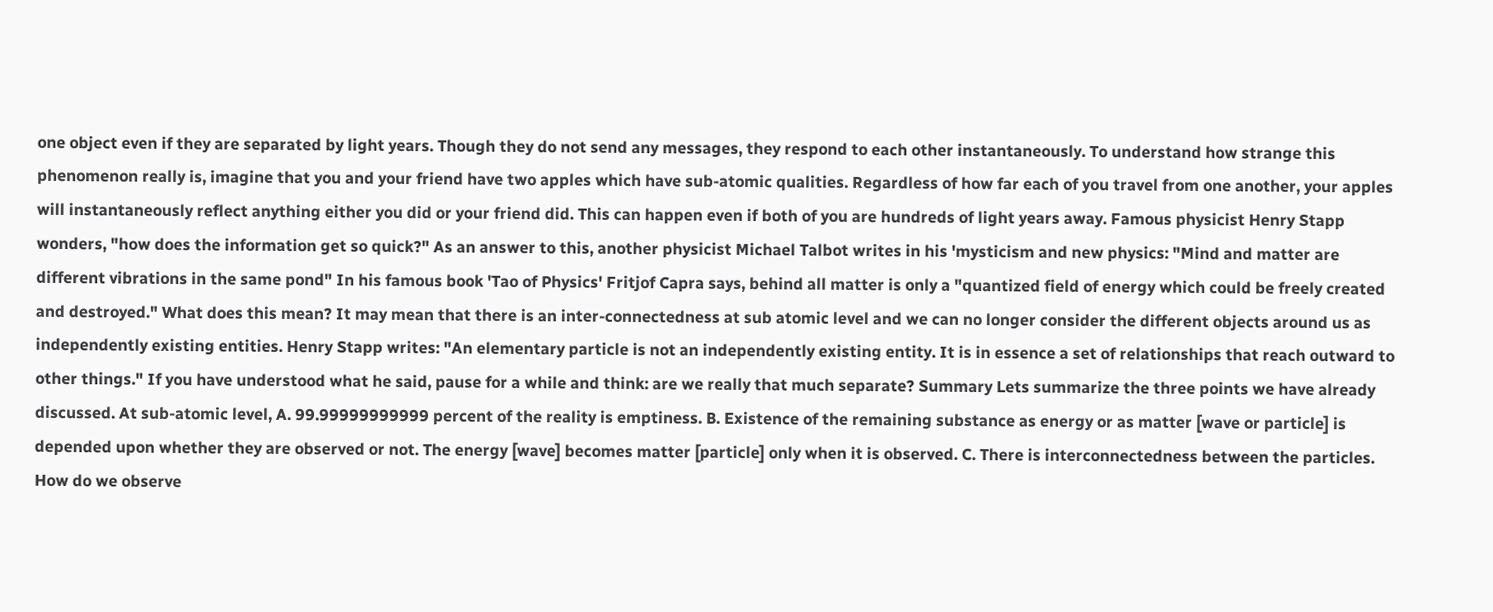one object even if they are separated by light years. Though they do not send any messages, they respond to each other instantaneously. To understand how strange this phenomenon really is, imagine that you and your friend have two apples which have sub-atomic qualities. Regardless of how far each of you travel from one another, your apples will instantaneously reflect anything either you did or your friend did. This can happen even if both of you are hundreds of light years away. Famous physicist Henry Stapp wonders, "how does the information get so quick?" As an answer to this, another physicist Michael Talbot writes in his 'mysticism and new physics: "Mind and matter are different vibrations in the same pond" In his famous book 'Tao of Physics' Fritjof Capra says, behind all matter is only a "quantized field of energy which could be freely created and destroyed." What does this mean? It may mean that there is an inter-connectedness at sub atomic level and we can no longer consider the different objects around us as independently existing entities. Henry Stapp writes: "An elementary particle is not an independently existing entity. It is in essence a set of relationships that reach outward to other things." If you have understood what he said, pause for a while and think: are we really that much separate? Summary Lets summarize the three points we have already discussed. At sub-atomic level, A. 99.99999999999 percent of the reality is emptiness. B. Existence of the remaining substance as energy or as matter [wave or particle] is depended upon whether they are observed or not. The energy [wave] becomes matter [particle] only when it is observed. C. There is interconnectedness between the particles. How do we observe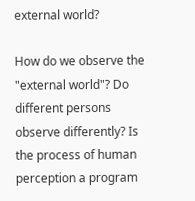external world?

How do we observe the "external world"? Do different persons observe differently? Is the process of human perception a program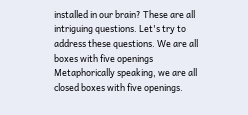installed in our brain? These are all intriguing questions. Let's try to address these questions. We are all boxes with five openings Metaphorically speaking, we are all closed boxes with five openings.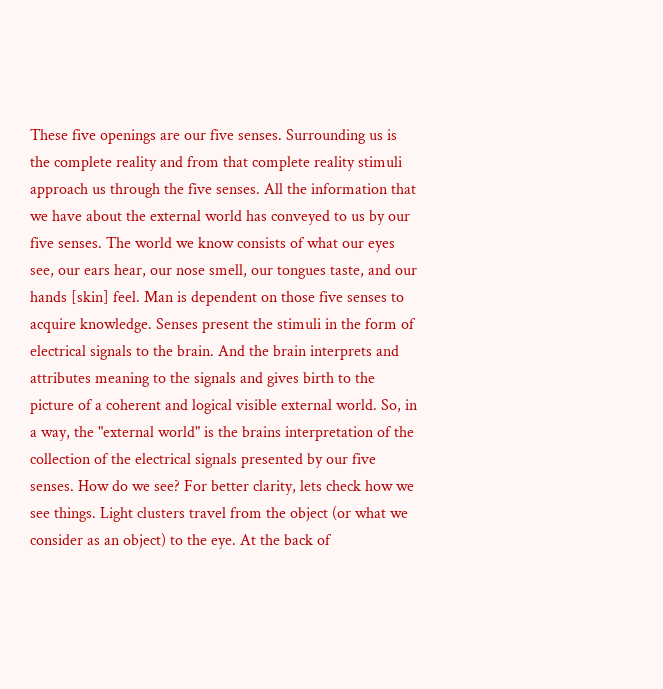These five openings are our five senses. Surrounding us is the complete reality and from that complete reality stimuli approach us through the five senses. All the information that we have about the external world has conveyed to us by our five senses. The world we know consists of what our eyes see, our ears hear, our nose smell, our tongues taste, and our hands [skin] feel. Man is dependent on those five senses to acquire knowledge. Senses present the stimuli in the form of electrical signals to the brain. And the brain interprets and attributes meaning to the signals and gives birth to the picture of a coherent and logical visible external world. So, in a way, the "external world" is the brains interpretation of the collection of the electrical signals presented by our five senses. How do we see? For better clarity, lets check how we see things. Light clusters travel from the object (or what we consider as an object) to the eye. At the back of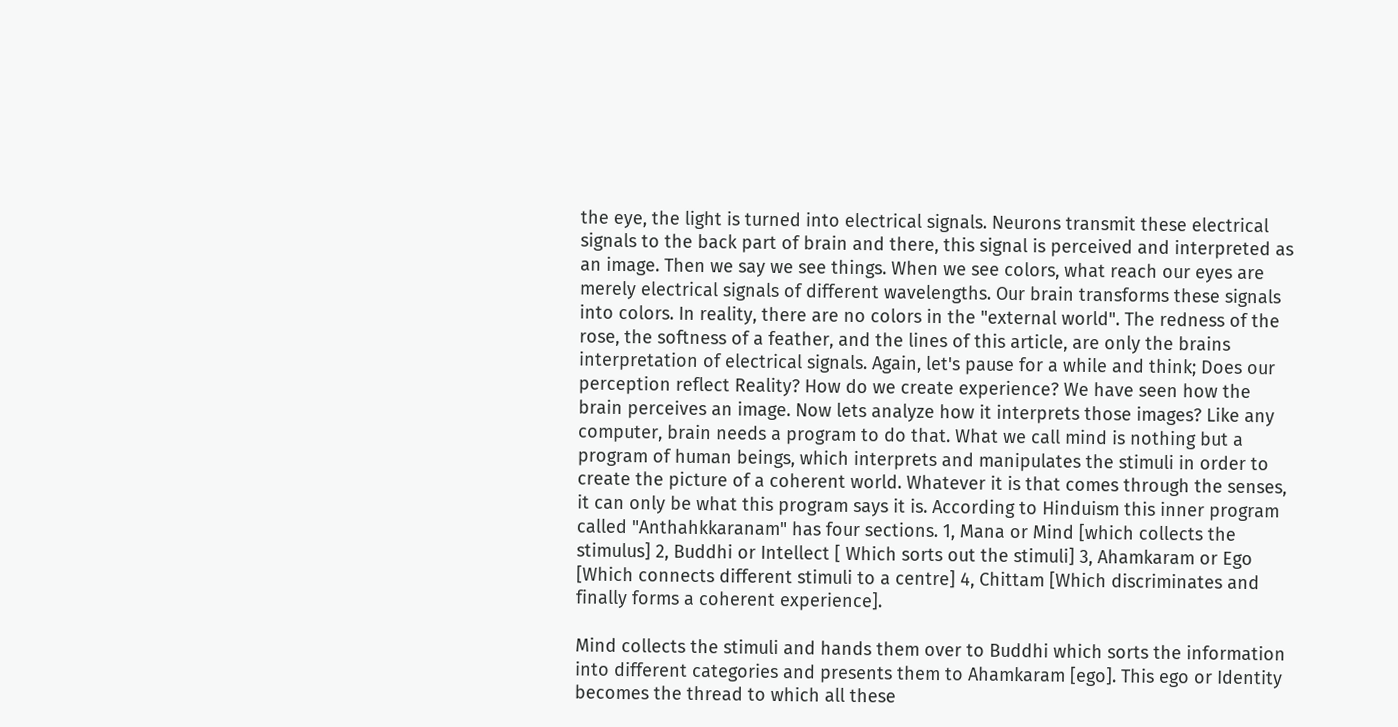the eye, the light is turned into electrical signals. Neurons transmit these electrical signals to the back part of brain and there, this signal is perceived and interpreted as an image. Then we say we see things. When we see colors, what reach our eyes are merely electrical signals of different wavelengths. Our brain transforms these signals into colors. In reality, there are no colors in the "external world". The redness of the rose, the softness of a feather, and the lines of this article, are only the brains interpretation of electrical signals. Again, let's pause for a while and think; Does our perception reflect Reality? How do we create experience? We have seen how the brain perceives an image. Now lets analyze how it interprets those images? Like any computer, brain needs a program to do that. What we call mind is nothing but a program of human beings, which interprets and manipulates the stimuli in order to create the picture of a coherent world. Whatever it is that comes through the senses, it can only be what this program says it is. According to Hinduism this inner program called "Anthahkkaranam" has four sections. 1, Mana or Mind [which collects the stimulus] 2, Buddhi or Intellect [ Which sorts out the stimuli] 3, Ahamkaram or Ego [Which connects different stimuli to a centre] 4, Chittam [Which discriminates and finally forms a coherent experience].

Mind collects the stimuli and hands them over to Buddhi which sorts the information into different categories and presents them to Ahamkaram [ego]. This ego or Identity becomes the thread to which all these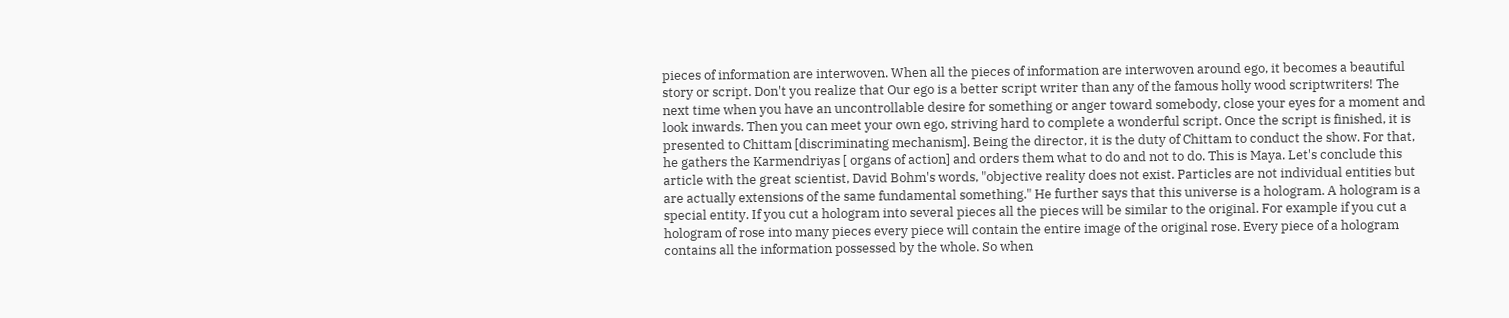pieces of information are interwoven. When all the pieces of information are interwoven around ego, it becomes a beautiful story or script. Don't you realize that Our ego is a better script writer than any of the famous holly wood scriptwriters! The next time when you have an uncontrollable desire for something or anger toward somebody, close your eyes for a moment and look inwards. Then you can meet your own ego, striving hard to complete a wonderful script. Once the script is finished, it is presented to Chittam [discriminating mechanism]. Being the director, it is the duty of Chittam to conduct the show. For that, he gathers the Karmendriyas [ organs of action] and orders them what to do and not to do. This is Maya. Let's conclude this article with the great scientist, David Bohm's words, "objective reality does not exist. Particles are not individual entities but are actually extensions of the same fundamental something." He further says that this universe is a hologram. A hologram is a special entity. If you cut a hologram into several pieces all the pieces will be similar to the original. For example if you cut a hologram of rose into many pieces every piece will contain the entire image of the original rose. Every piece of a hologram contains all the information possessed by the whole. So when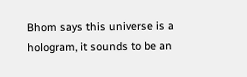Bhom says this universe is a hologram, it sounds to be an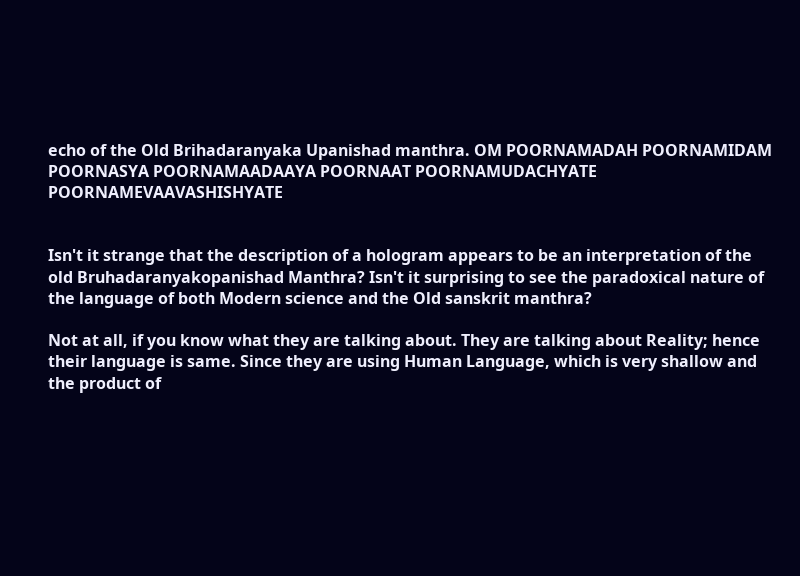echo of the Old Brihadaranyaka Upanishad manthra. OM POORNAMADAH POORNAMIDAM POORNASYA POORNAMAADAAYA POORNAAT POORNAMUDACHYATE POORNAMEVAAVASHISHYATE


Isn't it strange that the description of a hologram appears to be an interpretation of the old Bruhadaranyakopanishad Manthra? Isn't it surprising to see the paradoxical nature of the language of both Modern science and the Old sanskrit manthra?

Not at all, if you know what they are talking about. They are talking about Reality; hence their language is same. Since they are using Human Language, which is very shallow and the product of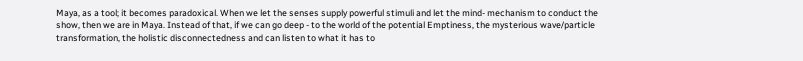Maya, as a tool; it becomes paradoxical. When we let the senses supply powerful stimuli and let the mind- mechanism to conduct the show, then we are in Maya. Instead of that, if we can go deep - to the world of the potential Emptiness, the mysterious wave/particle transformation, the holistic disconnectedness and can listen to what it has to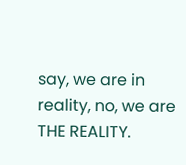say, we are in reality, no, we are THE REALITY.